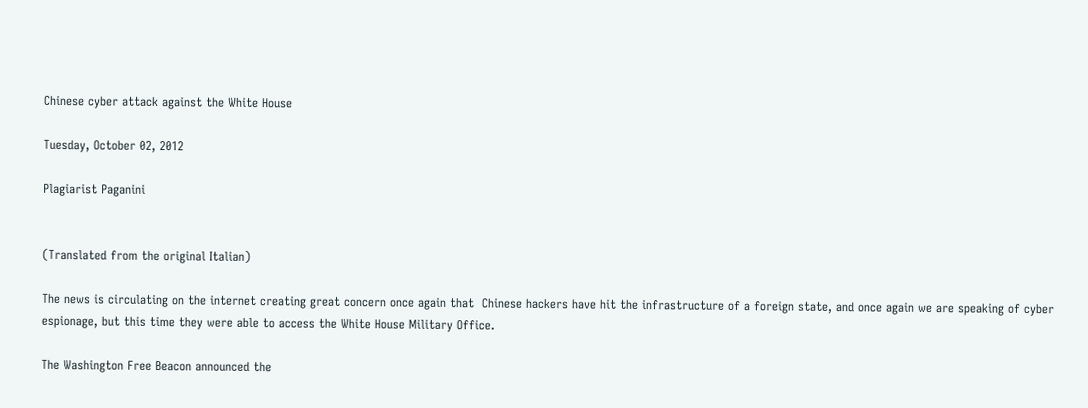Chinese cyber attack against the White House

Tuesday, October 02, 2012

Plagiarist Paganini


(Translated from the original Italian)

The news is circulating on the internet creating great concern once again that  Chinese hackers have hit the infrastructure of a foreign state, and once again we are speaking of cyber espionage, but this time they were able to access the White House Military Office.

The Washington Free Beacon announced the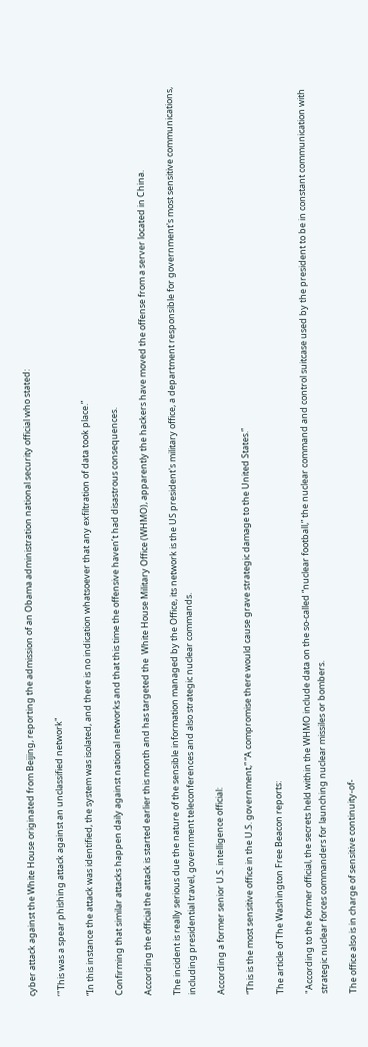cyber attack against the White House originated from Beijing, reporting the admission of an Obama administration national security official who stated:

‘"This was a spear phishing attack against an unclassified network"

“In this instance the attack was identified, the system was isolated, and there is no indication whatsoever that any exfiltration of data took place.”

Confirming that similar attacks happen daily against national networks and that this time the offensive haven’t had disastrous consequences.

According the official the attack is started earlier this month and has targeted the  White House Military Office (WHMO), apparently the hackers have moved the offense from a server located in China.

The incident is really serious due the nature of the sensible information managed by the Office, its network is the US president's military office, a department responsible for government's most sensitive communications, including presidential travel, government teleconferences and also strategic nuclear commands.

According a former senior U.S. intelligence official:

“This is the most sensitive office in the U.S. government,” “A compromise there would cause grave strategic damage to the United States.”

The article of The Washington Free Beacon reports:

"According to the former official, the secrets held within the WHMO include data on the so-called “nuclear football,” the nuclear command and control suitcase used by the president to be in constant communication with strategic nuclear forces commanders for launching nuclear missiles or bombers.

The office also is in charge of sensitive continuity-of-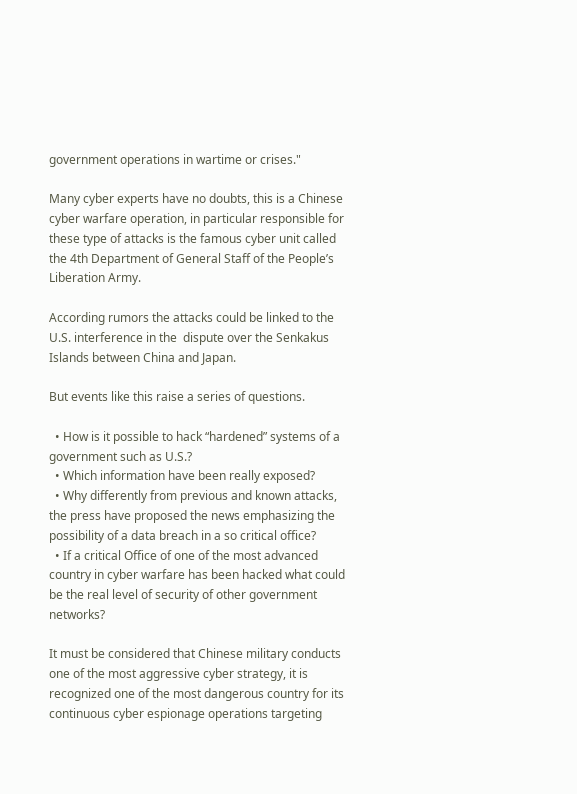government operations in wartime or crises."

Many cyber experts have no doubts, this is a Chinese cyber warfare operation, in particular responsible for these type of attacks is the famous cyber unit called the 4th Department of General Staff of the People’s Liberation Army.

According rumors the attacks could be linked to the U.S. interference in the  dispute over the Senkakus Islands between China and Japan.

But events like this raise a series of questions.

  • How is it possible to hack “hardened” systems of a government such as U.S.?
  • Which information have been really exposed?
  • Why differently from previous and known attacks, the press have proposed the news emphasizing the possibility of a data breach in a so critical office?
  • If a critical Office of one of the most advanced country in cyber warfare has been hacked what could be the real level of security of other government networks?

It must be considered that Chinese military conducts one of the most aggressive cyber strategy, it is recognized one of the most dangerous country for its continuous cyber espionage operations targeting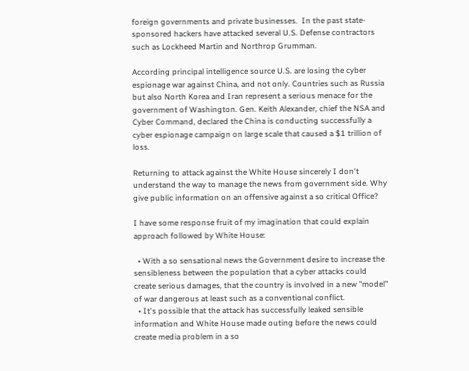foreign governments and private businesses.  In the past state-sponsored hackers have attacked several U.S. Defense contractors such as Lockheed Martin and Northrop Grumman.

According principal intelligence source U.S. are losing the cyber espionage war against China, and not only. Countries such as Russia but also North Korea and Iran represent a serious menace for the government of Washington. Gen. Keith Alexander, chief the NSA and Cyber Command, declared the China is conducting successfully a cyber espionage campaign on large scale that caused a $1 trillion of loss.

Returning to attack against the White House sincerely I don't understand the way to manage the news from government side. Why give public information on an offensive against a so critical Office?

I have some response fruit of my imagination that could explain approach followed by White House:

  • With a so sensational news the Government desire to increase the sensibleness between the population that a cyber attacks could create serious damages, that the country is involved in a new "model" of war dangerous at least such as a conventional conflict.
  • It's possible that the attack has successfully leaked sensible information and White House made outing before the news could create media problem in a so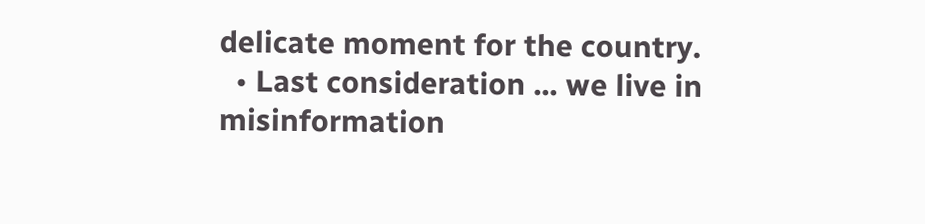delicate moment for the country.
  • Last consideration ... we live in misinformation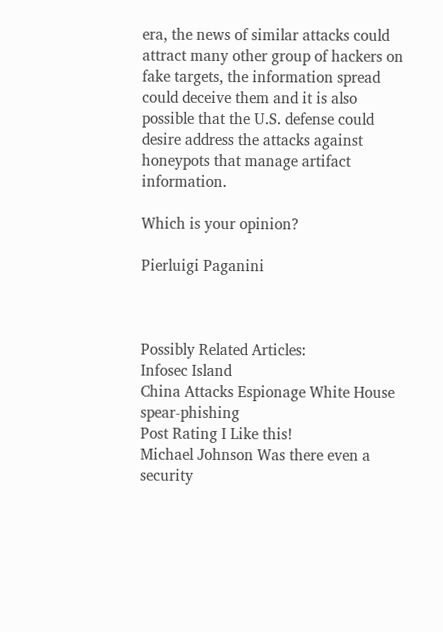era, the news of similar attacks could attract many other group of hackers on fake targets, the information spread could deceive them and it is also possible that the U.S. defense could desire address the attacks against honeypots that manage artifact information.

Which is your opinion?

Pierluigi Paganini



Possibly Related Articles:
Infosec Island
China Attacks Espionage White House spear-phishing
Post Rating I Like this!
Michael Johnson Was there even a security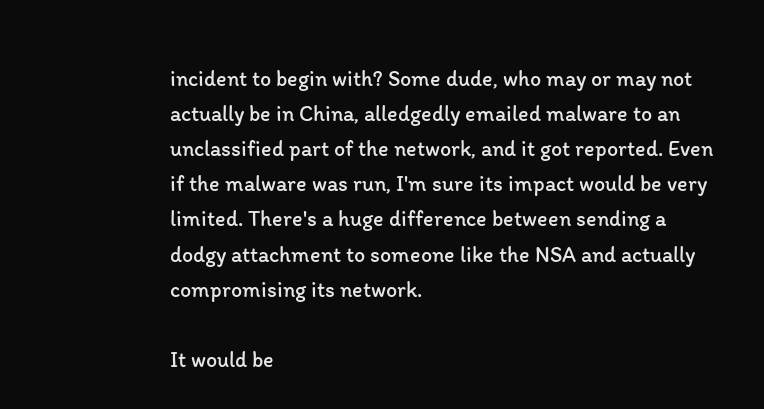incident to begin with? Some dude, who may or may not actually be in China, alledgedly emailed malware to an unclassified part of the network, and it got reported. Even if the malware was run, I'm sure its impact would be very limited. There's a huge difference between sending a dodgy attachment to someone like the NSA and actually compromising its network.

It would be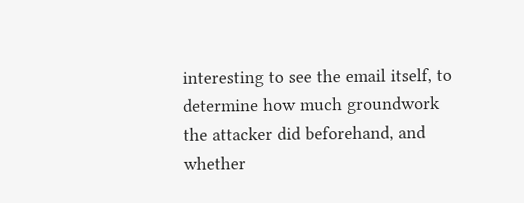interesting to see the email itself, to determine how much groundwork the attacker did beforehand, and whether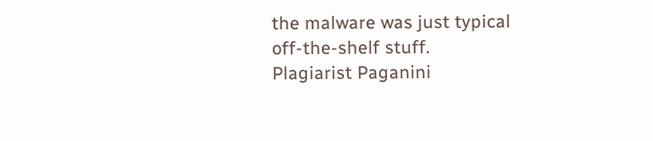the malware was just typical off-the-shelf stuff.
Plagiarist Paganini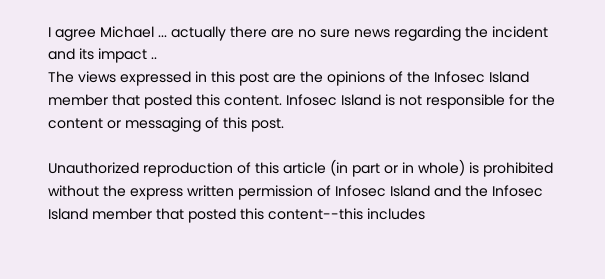I agree Michael ... actually there are no sure news regarding the incident and its impact ..
The views expressed in this post are the opinions of the Infosec Island member that posted this content. Infosec Island is not responsible for the content or messaging of this post.

Unauthorized reproduction of this article (in part or in whole) is prohibited without the express written permission of Infosec Island and the Infosec Island member that posted this content--this includes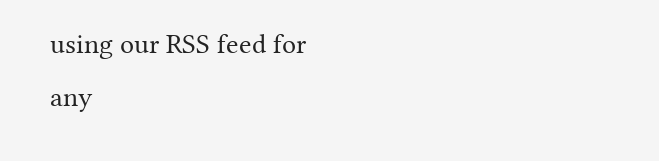using our RSS feed for any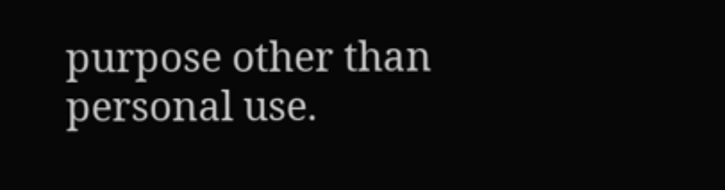purpose other than personal use.